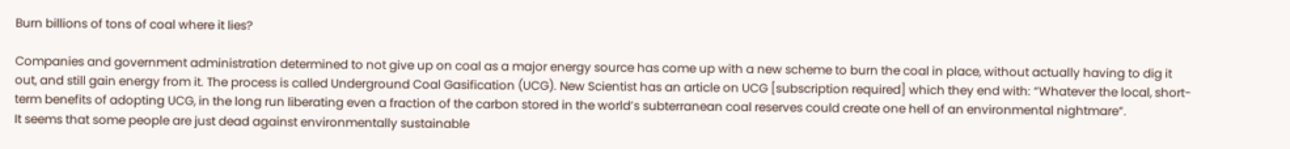Burn billions of tons of coal where it lies?

Companies and government administration determined to not give up on coal as a major energy source has come up with a new scheme to burn the coal in place, without actually having to dig it out, and still gain energy from it. The process is called Underground Coal Gasification (UCG). New Scientist has an article on UCG [subscription required] which they end with: “Whatever the local, short-term benefits of adopting UCG, in the long run liberating even a fraction of the carbon stored in the world’s subterranean coal reserves could create one hell of an environmental nightmare”.
It seems that some people are just dead against environmentally sustainable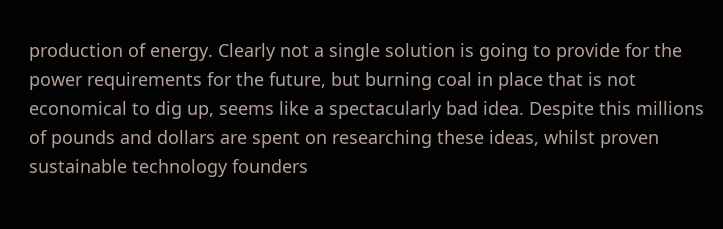production of energy. Clearly not a single solution is going to provide for the power requirements for the future, but burning coal in place that is not economical to dig up, seems like a spectacularly bad idea. Despite this millions of pounds and dollars are spent on researching these ideas, whilst proven sustainable technology founders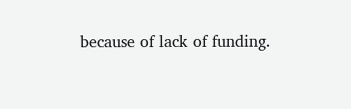because of lack of funding.